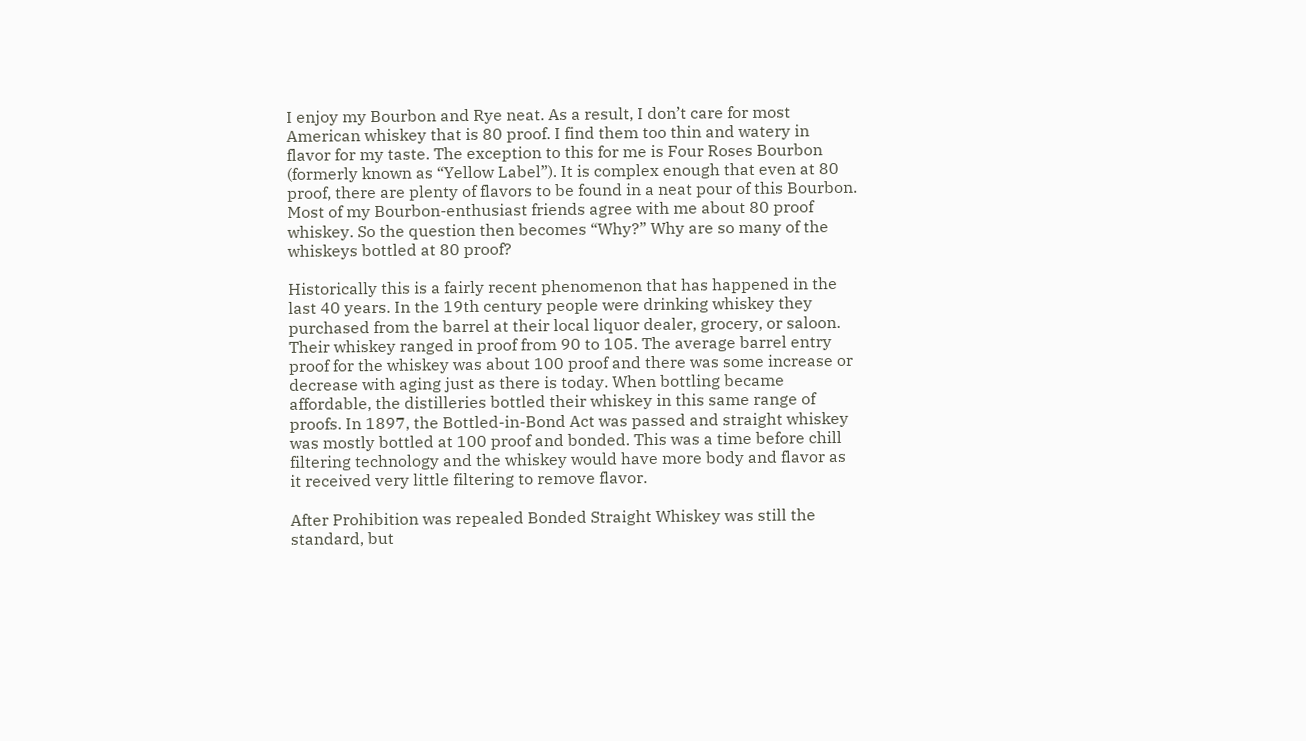I enjoy my Bourbon and Rye neat. As a result, I don’t care for most American whiskey that is 80 proof. I find them too thin and watery in flavor for my taste. The exception to this for me is Four Roses Bourbon (formerly known as “Yellow Label”). It is complex enough that even at 80 proof, there are plenty of flavors to be found in a neat pour of this Bourbon. Most of my Bourbon-enthusiast friends agree with me about 80 proof whiskey. So the question then becomes “Why?” Why are so many of the whiskeys bottled at 80 proof?

Historically this is a fairly recent phenomenon that has happened in the last 40 years. In the 19th century people were drinking whiskey they purchased from the barrel at their local liquor dealer, grocery, or saloon. Their whiskey ranged in proof from 90 to 105. The average barrel entry proof for the whiskey was about 100 proof and there was some increase or decrease with aging just as there is today. When bottling became affordable, the distilleries bottled their whiskey in this same range of proofs. In 1897, the Bottled-in-Bond Act was passed and straight whiskey was mostly bottled at 100 proof and bonded. This was a time before chill filtering technology and the whiskey would have more body and flavor as it received very little filtering to remove flavor.

After Prohibition was repealed Bonded Straight Whiskey was still the standard, but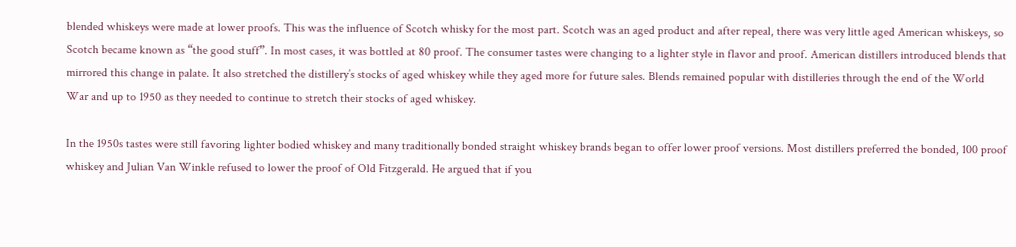blended whiskeys were made at lower proofs. This was the influence of Scotch whisky for the most part. Scotch was an aged product and after repeal, there was very little aged American whiskeys, so Scotch became known as “the good stuff”. In most cases, it was bottled at 80 proof. The consumer tastes were changing to a lighter style in flavor and proof. American distillers introduced blends that mirrored this change in palate. It also stretched the distillery’s stocks of aged whiskey while they aged more for future sales. Blends remained popular with distilleries through the end of the World War and up to 1950 as they needed to continue to stretch their stocks of aged whiskey.

In the 1950s tastes were still favoring lighter bodied whiskey and many traditionally bonded straight whiskey brands began to offer lower proof versions. Most distillers preferred the bonded, 100 proof whiskey and Julian Van Winkle refused to lower the proof of Old Fitzgerald. He argued that if you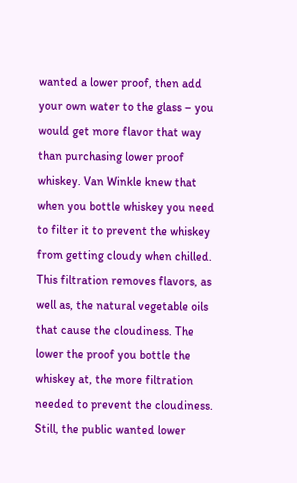wanted a lower proof, then add your own water to the glass – you would get more flavor that way than purchasing lower proof whiskey. Van Winkle knew that when you bottle whiskey you need to filter it to prevent the whiskey from getting cloudy when chilled. This filtration removes flavors, as well as, the natural vegetable oils that cause the cloudiness. The lower the proof you bottle the whiskey at, the more filtration needed to prevent the cloudiness. Still, the public wanted lower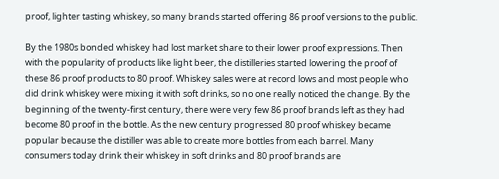proof, lighter tasting whiskey, so many brands started offering 86 proof versions to the public.

By the 1980s bonded whiskey had lost market share to their lower proof expressions. Then with the popularity of products like light beer, the distilleries started lowering the proof of these 86 proof products to 80 proof. Whiskey sales were at record lows and most people who did drink whiskey were mixing it with soft drinks, so no one really noticed the change. By the beginning of the twenty-first century, there were very few 86 proof brands left as they had become 80 proof in the bottle. As the new century progressed 80 proof whiskey became popular because the distiller was able to create more bottles from each barrel. Many consumers today drink their whiskey in soft drinks and 80 proof brands are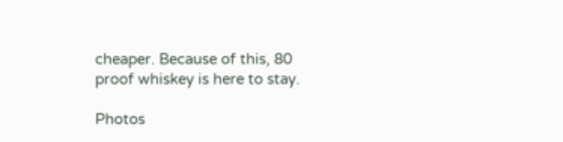cheaper. Because of this, 80 proof whiskey is here to stay.

Photos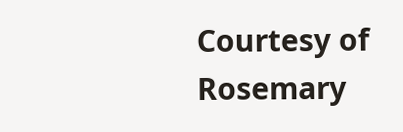Courtesy of Rosemary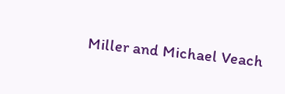Miller and Michael Veach